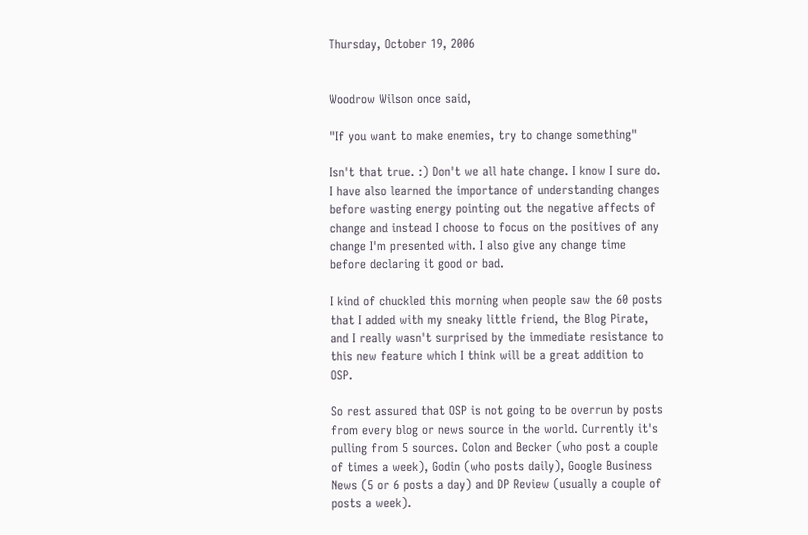Thursday, October 19, 2006


Woodrow Wilson once said,

"If you want to make enemies, try to change something"

Isn't that true. :) Don't we all hate change. I know I sure do. I have also learned the importance of understanding changes before wasting energy pointing out the negative affects of change and instead I choose to focus on the positives of any change I'm presented with. I also give any change time before declaring it good or bad.

I kind of chuckled this morning when people saw the 60 posts that I added with my sneaky little friend, the Blog Pirate, and I really wasn't surprised by the immediate resistance to this new feature which I think will be a great addition to OSP.

So rest assured that OSP is not going to be overrun by posts from every blog or news source in the world. Currently it's pulling from 5 sources. Colon and Becker (who post a couple of times a week), Godin (who posts daily), Google Business News (5 or 6 posts a day) and DP Review (usually a couple of posts a week).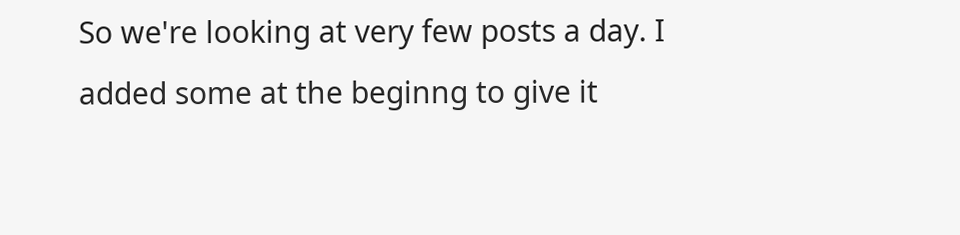So we're looking at very few posts a day. I added some at the beginng to give it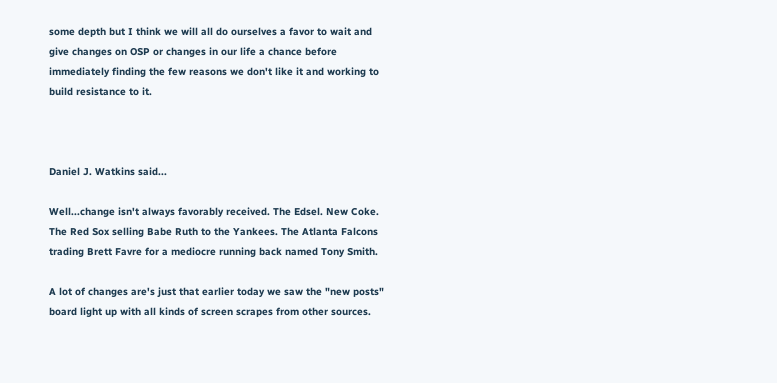some depth but I think we will all do ourselves a favor to wait and give changes on OSP or changes in our life a chance before immediately finding the few reasons we don't like it and working to build resistance to it.



Daniel J. Watkins said...

Well...change isn't always favorably received. The Edsel. New Coke. The Red Sox selling Babe Ruth to the Yankees. The Atlanta Falcons trading Brett Favre for a mediocre running back named Tony Smith.

A lot of changes are's just that earlier today we saw the "new posts" board light up with all kinds of screen scrapes from other sources.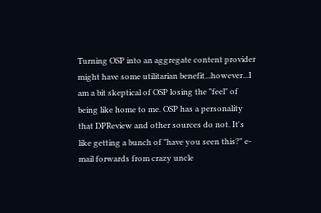Turning OSP into an aggregate content provider might have some utilitarian benefit...however...I am a bit skeptical of OSP losing the "feel" of being like home to me. OSP has a personality that DPReview and other sources do not. It's like getting a bunch of "have you seen this?" e-mail forwards from crazy uncle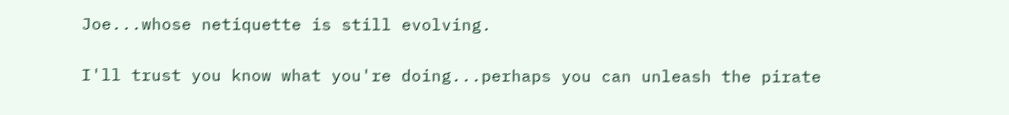Joe...whose netiquette is still evolving.

I'll trust you know what you're doing...perhaps you can unleash the pirate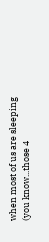when most of us are sleeping (you know...those 4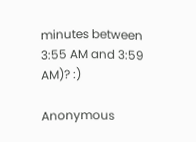minutes between 3:55 AM and 3:59 AM)? :)

Anonymous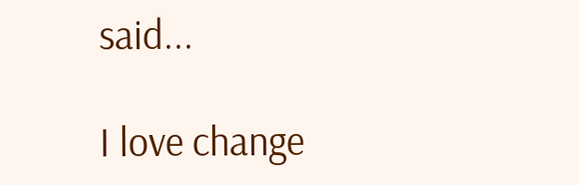said...

I love change